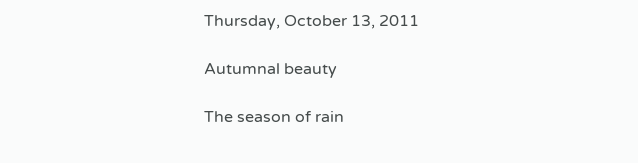Thursday, October 13, 2011

Autumnal beauty

The season of rain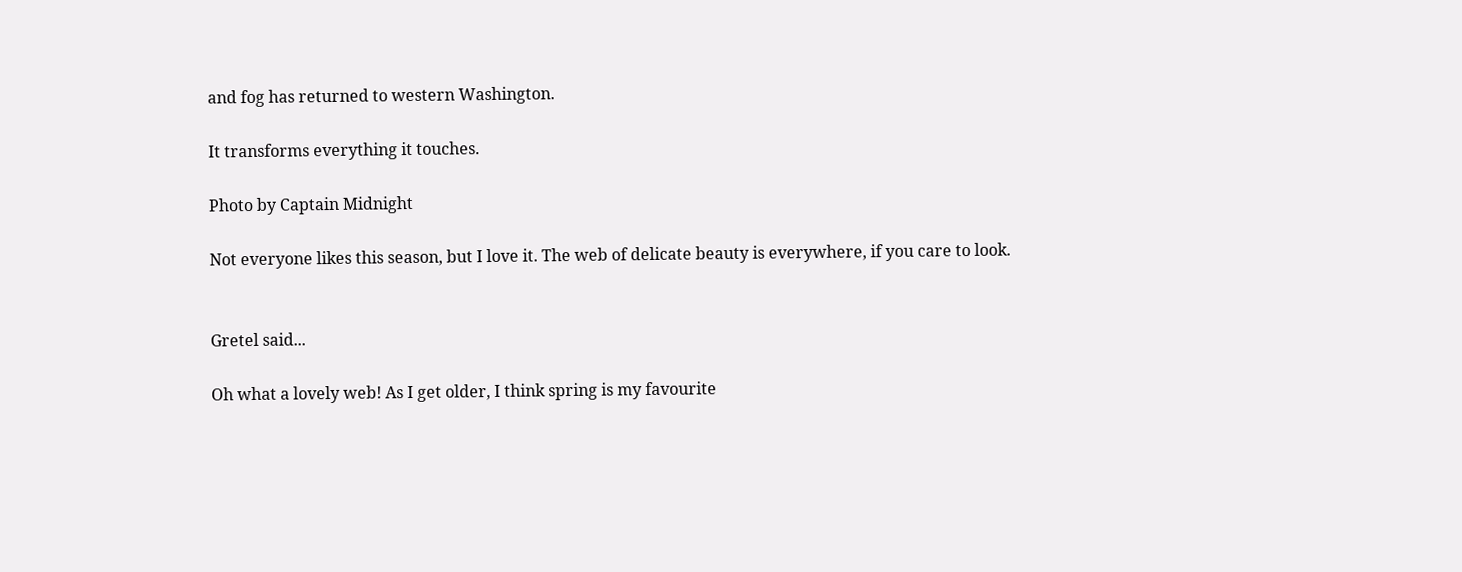and fog has returned to western Washington.

It transforms everything it touches.

Photo by Captain Midnight

Not everyone likes this season, but I love it. The web of delicate beauty is everywhere, if you care to look.


Gretel said...

Oh what a lovely web! As I get older, I think spring is my favourite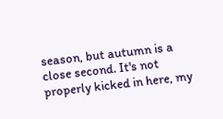season, but autumn is a close second. It's not properly kicked in here, my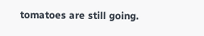tomatoes are still going.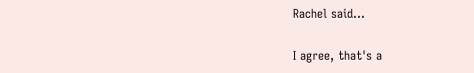Rachel said...

I agree, that's a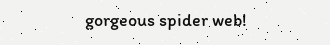gorgeous spider web!